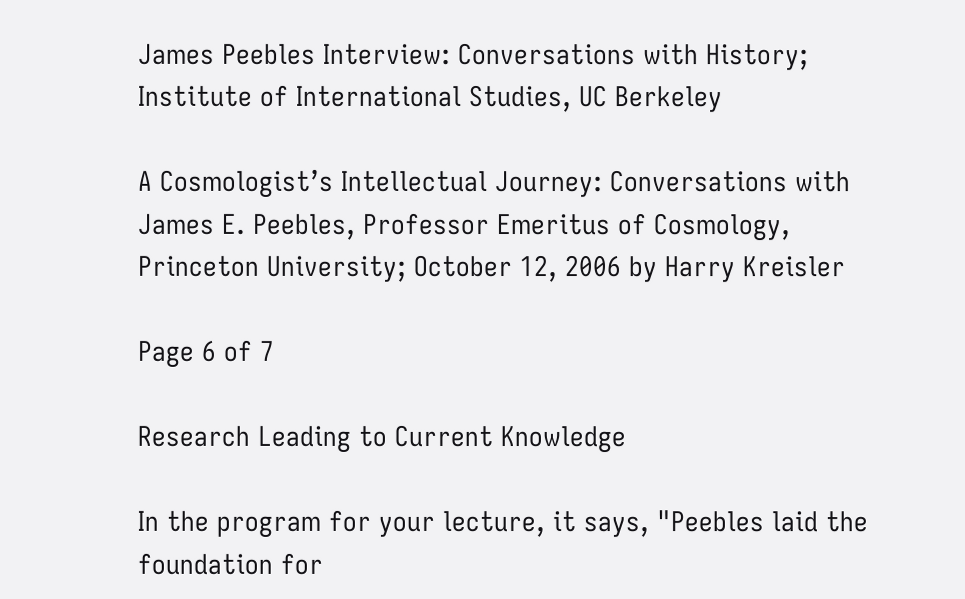James Peebles Interview: Conversations with History; Institute of International Studies, UC Berkeley

A Cosmologist’s Intellectual Journey: Conversations with James E. Peebles, Professor Emeritus of Cosmology, Princeton University; October 12, 2006 by Harry Kreisler

Page 6 of 7

Research Leading to Current Knowledge

In the program for your lecture, it says, "Peebles laid the foundation for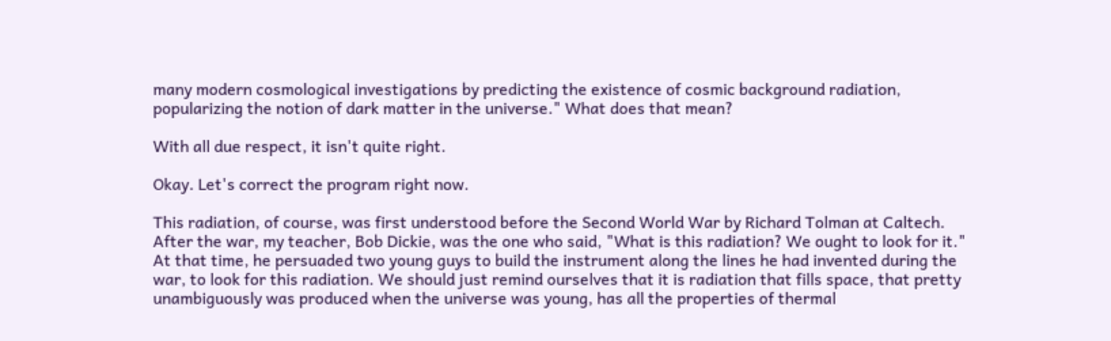many modern cosmological investigations by predicting the existence of cosmic background radiation, popularizing the notion of dark matter in the universe." What does that mean?

With all due respect, it isn't quite right.

Okay. Let's correct the program right now.

This radiation, of course, was first understood before the Second World War by Richard Tolman at Caltech. After the war, my teacher, Bob Dickie, was the one who said, "What is this radiation? We ought to look for it." At that time, he persuaded two young guys to build the instrument along the lines he had invented during the war, to look for this radiation. We should just remind ourselves that it is radiation that fills space, that pretty unambiguously was produced when the universe was young, has all the properties of thermal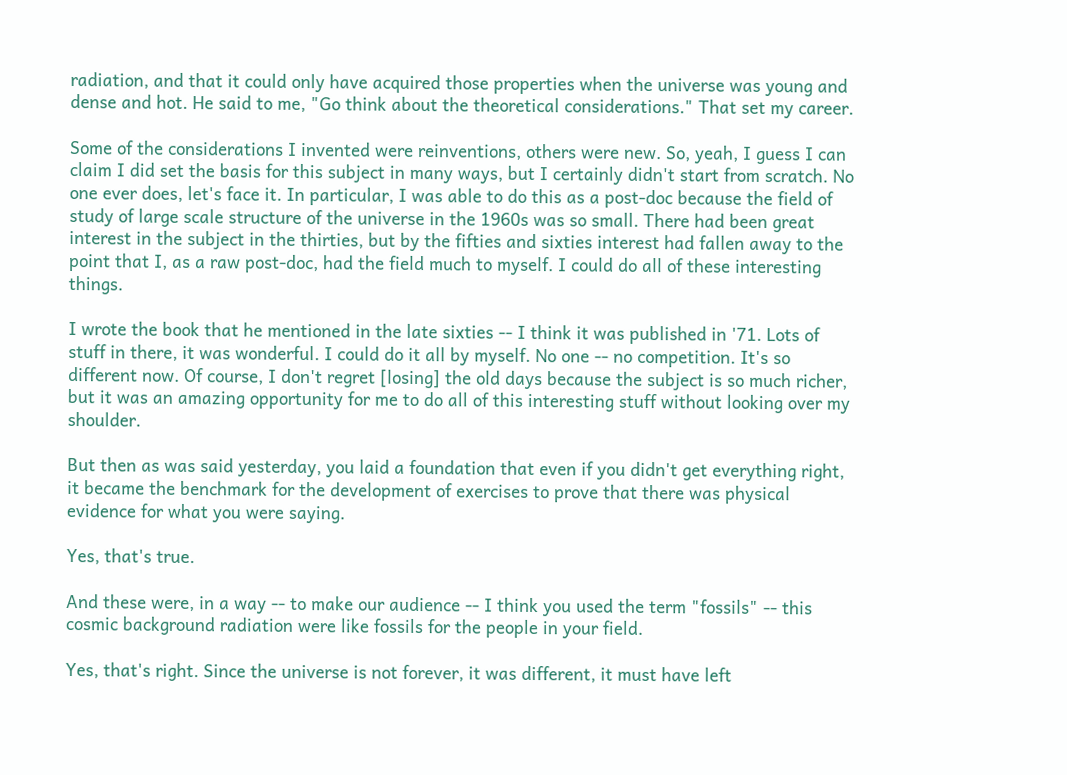radiation, and that it could only have acquired those properties when the universe was young and dense and hot. He said to me, "Go think about the theoretical considerations." That set my career.

Some of the considerations I invented were reinventions, others were new. So, yeah, I guess I can claim I did set the basis for this subject in many ways, but I certainly didn't start from scratch. No one ever does, let's face it. In particular, I was able to do this as a post-doc because the field of study of large scale structure of the universe in the 1960s was so small. There had been great interest in the subject in the thirties, but by the fifties and sixties interest had fallen away to the point that I, as a raw post-doc, had the field much to myself. I could do all of these interesting things.

I wrote the book that he mentioned in the late sixties -- I think it was published in '71. Lots of stuff in there, it was wonderful. I could do it all by myself. No one -- no competition. It's so different now. Of course, I don't regret [losing] the old days because the subject is so much richer, but it was an amazing opportunity for me to do all of this interesting stuff without looking over my shoulder.

But then as was said yesterday, you laid a foundation that even if you didn't get everything right, it became the benchmark for the development of exercises to prove that there was physical evidence for what you were saying.

Yes, that's true.

And these were, in a way -- to make our audience -- I think you used the term "fossils" -- this cosmic background radiation were like fossils for the people in your field.

Yes, that's right. Since the universe is not forever, it was different, it must have left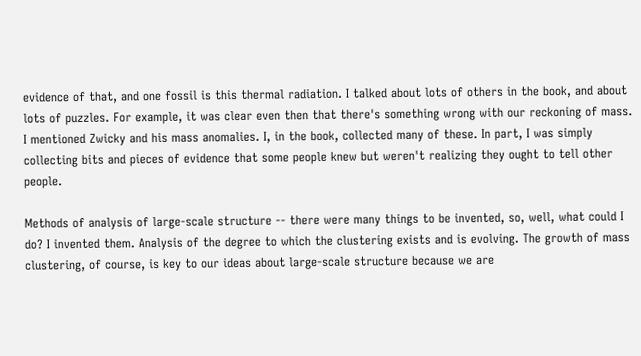evidence of that, and one fossil is this thermal radiation. I talked about lots of others in the book, and about lots of puzzles. For example, it was clear even then that there's something wrong with our reckoning of mass. I mentioned Zwicky and his mass anomalies. I, in the book, collected many of these. In part, I was simply collecting bits and pieces of evidence that some people knew but weren't realizing they ought to tell other people.

Methods of analysis of large-scale structure -- there were many things to be invented, so, well, what could I do? I invented them. Analysis of the degree to which the clustering exists and is evolving. The growth of mass clustering, of course, is key to our ideas about large-scale structure because we are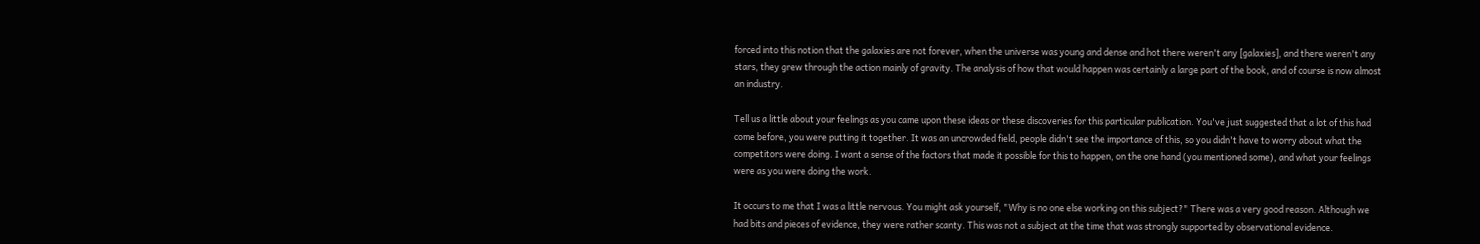forced into this notion that the galaxies are not forever, when the universe was young and dense and hot there weren't any [galaxies], and there weren't any stars, they grew through the action mainly of gravity. The analysis of how that would happen was certainly a large part of the book, and of course is now almost an industry.

Tell us a little about your feelings as you came upon these ideas or these discoveries for this particular publication. You've just suggested that a lot of this had come before, you were putting it together. It was an uncrowded field, people didn't see the importance of this, so you didn't have to worry about what the competitors were doing. I want a sense of the factors that made it possible for this to happen, on the one hand (you mentioned some), and what your feelings were as you were doing the work.

It occurs to me that I was a little nervous. You might ask yourself, "Why is no one else working on this subject?" There was a very good reason. Although we had bits and pieces of evidence, they were rather scanty. This was not a subject at the time that was strongly supported by observational evidence.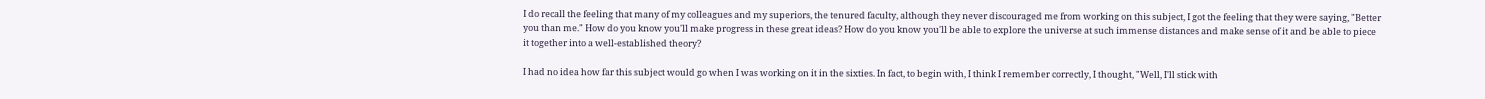I do recall the feeling that many of my colleagues and my superiors, the tenured faculty, although they never discouraged me from working on this subject, I got the feeling that they were saying, "Better you than me." How do you know you'll make progress in these great ideas? How do you know you'll be able to explore the universe at such immense distances and make sense of it and be able to piece it together into a well-established theory?

I had no idea how far this subject would go when I was working on it in the sixties. In fact, to begin with, I think I remember correctly, I thought, "Well, I'll stick with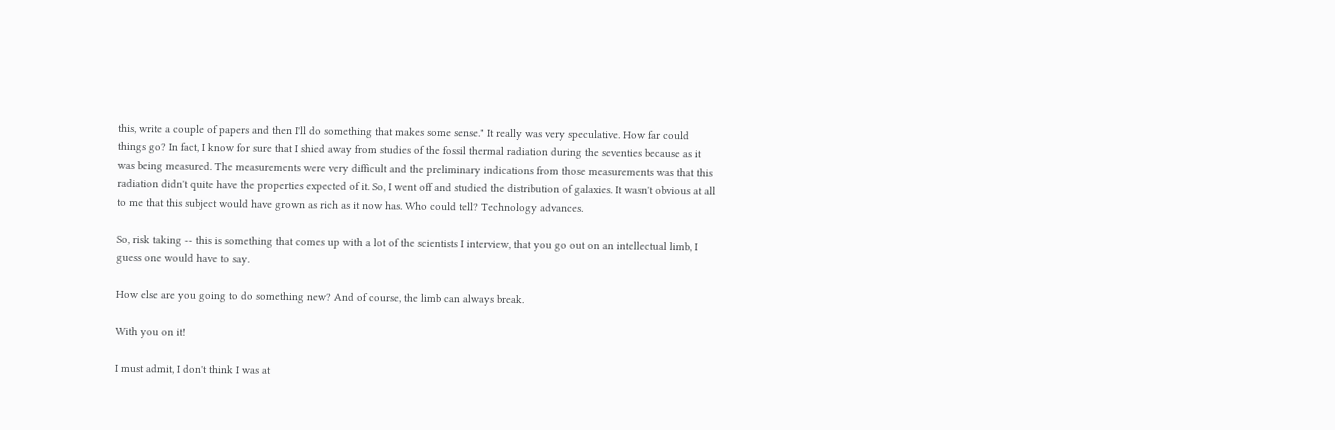this, write a couple of papers and then I'll do something that makes some sense." It really was very speculative. How far could things go? In fact, I know for sure that I shied away from studies of the fossil thermal radiation during the seventies because as it was being measured. The measurements were very difficult and the preliminary indications from those measurements was that this radiation didn't quite have the properties expected of it. So, I went off and studied the distribution of galaxies. It wasn't obvious at all to me that this subject would have grown as rich as it now has. Who could tell? Technology advances.

So, risk taking -- this is something that comes up with a lot of the scientists I interview, that you go out on an intellectual limb, I guess one would have to say.

How else are you going to do something new? And of course, the limb can always break.

With you on it!

I must admit, I don't think I was at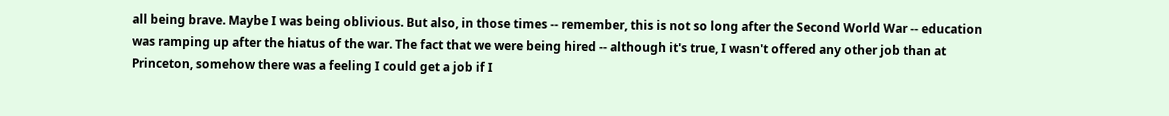all being brave. Maybe I was being oblivious. But also, in those times -- remember, this is not so long after the Second World War -- education was ramping up after the hiatus of the war. The fact that we were being hired -- although it's true, I wasn't offered any other job than at Princeton, somehow there was a feeling I could get a job if I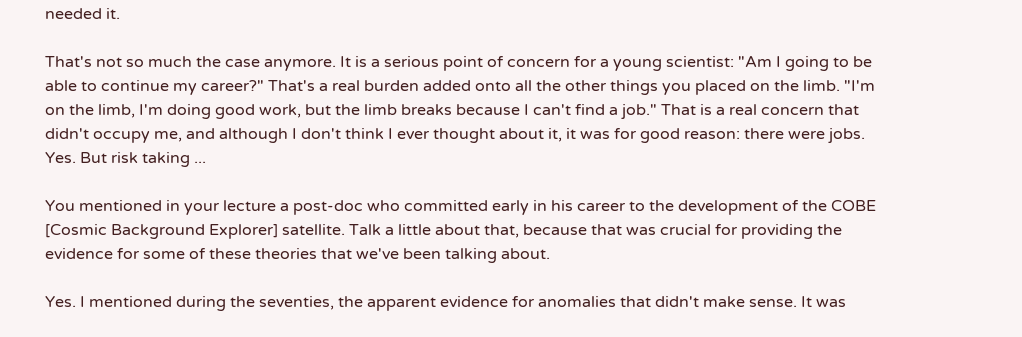needed it.

That's not so much the case anymore. It is a serious point of concern for a young scientist: "Am I going to be able to continue my career?" That's a real burden added onto all the other things you placed on the limb. "I'm on the limb, I'm doing good work, but the limb breaks because I can't find a job." That is a real concern that didn't occupy me, and although I don't think I ever thought about it, it was for good reason: there were jobs. Yes. But risk taking ...

You mentioned in your lecture a post-doc who committed early in his career to the development of the COBE [Cosmic Background Explorer] satellite. Talk a little about that, because that was crucial for providing the evidence for some of these theories that we've been talking about.

Yes. I mentioned during the seventies, the apparent evidence for anomalies that didn't make sense. It was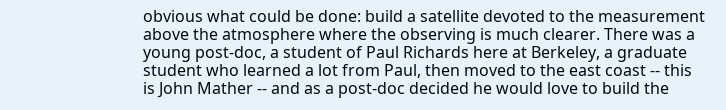obvious what could be done: build a satellite devoted to the measurement above the atmosphere where the observing is much clearer. There was a young post-doc, a student of Paul Richards here at Berkeley, a graduate student who learned a lot from Paul, then moved to the east coast -- this is John Mather -- and as a post-doc decided he would love to build the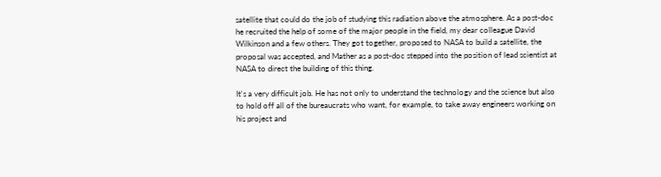satellite that could do the job of studying this radiation above the atmosphere. As a post-doc he recruited the help of some of the major people in the field, my dear colleague David Wilkinson and a few others. They got together, proposed to NASA to build a satellite, the proposal was accepted, and Mather as a post-doc stepped into the position of lead scientist at NASA to direct the building of this thing.

It's a very difficult job. He has not only to understand the technology and the science but also to hold off all of the bureaucrats who want, for example, to take away engineers working on his project and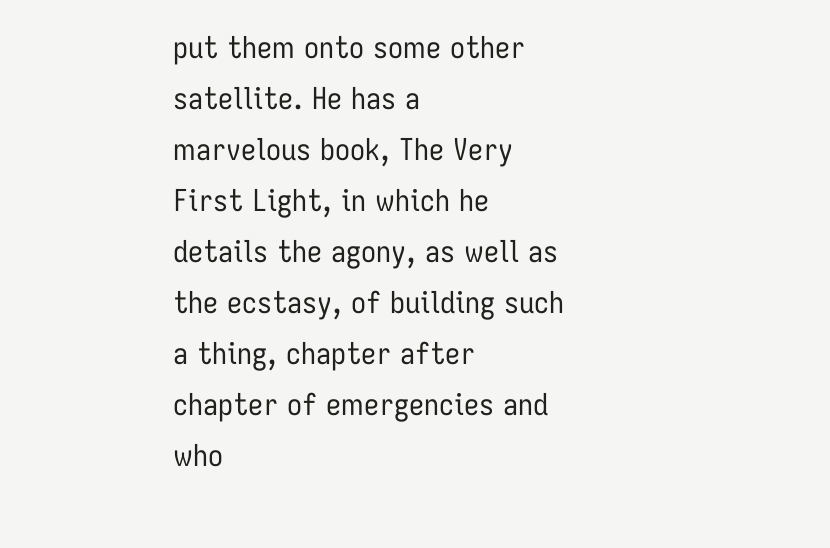put them onto some other satellite. He has a marvelous book, The Very First Light, in which he details the agony, as well as the ecstasy, of building such a thing, chapter after chapter of emergencies and who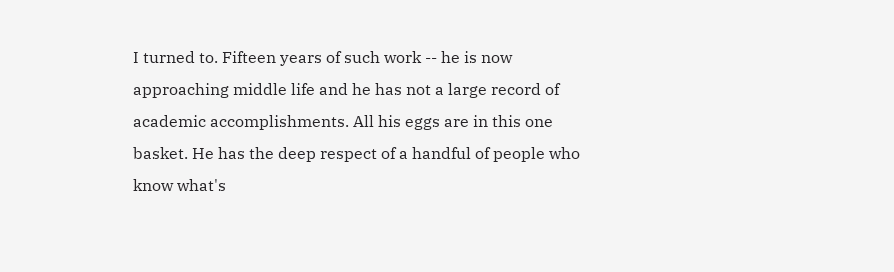I turned to. Fifteen years of such work -- he is now approaching middle life and he has not a large record of academic accomplishments. All his eggs are in this one basket. He has the deep respect of a handful of people who know what's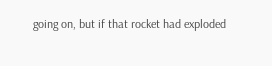going on, but if that rocket had exploded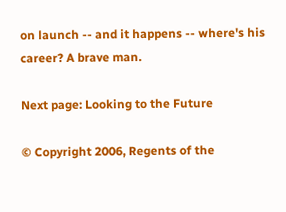on launch -- and it happens -- where's his career? A brave man.

Next page: Looking to the Future

© Copyright 2006, Regents of the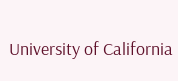University of California